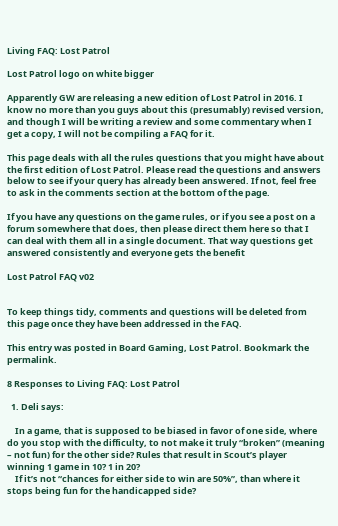Living FAQ: Lost Patrol

Lost Patrol logo on white bigger

Apparently GW are releasing a new edition of Lost Patrol in 2016. I know no more than you guys about this (presumably) revised version, and though I will be writing a review and some commentary when I get a copy, I will not be compiling a FAQ for it.

This page deals with all the rules questions that you might have about the first edition of Lost Patrol. Please read the questions and answers below to see if your query has already been answered. If not, feel free to ask in the comments section at the bottom of the page.

If you have any questions on the game rules, or if you see a post on a forum somewhere that does, then please direct them here so that I can deal with them all in a single document. That way questions get answered consistently and everyone gets the benefit

Lost Patrol FAQ v02


To keep things tidy, comments and questions will be deleted from this page once they have been addressed in the FAQ.

This entry was posted in Board Gaming, Lost Patrol. Bookmark the permalink.

8 Responses to Living FAQ: Lost Patrol

  1. Deli says:

    In a game, that is supposed to be biased in favor of one side, where do you stop with the difficulty, to not make it truly “broken” (meaning – not fun) for the other side? Rules that result in Scout’s player winning 1 game in 10? 1 in 20?
    If it’s not “chances for either side to win are 50%”, than where it stops being fun for the handicapped side?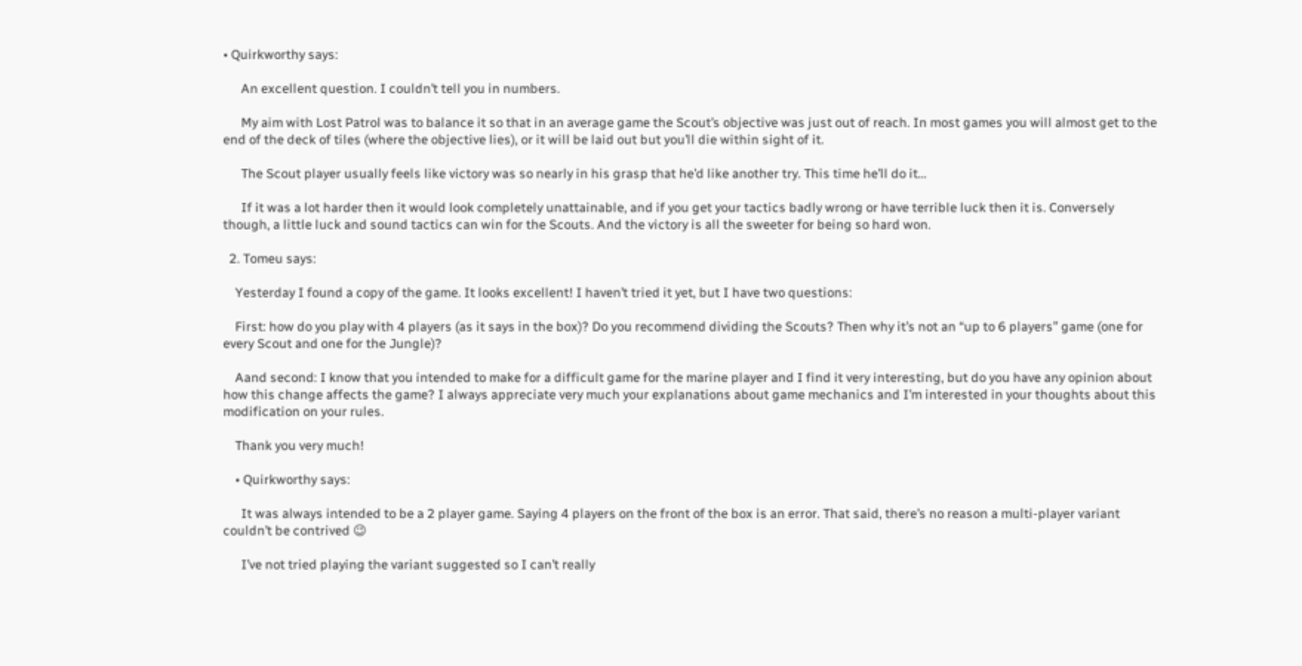• Quirkworthy says:

      An excellent question. I couldn’t tell you in numbers.

      My aim with Lost Patrol was to balance it so that in an average game the Scout’s objective was just out of reach. In most games you will almost get to the end of the deck of tiles (where the objective lies), or it will be laid out but you’ll die within sight of it.

      The Scout player usually feels like victory was so nearly in his grasp that he’d like another try. This time he’ll do it…

      If it was a lot harder then it would look completely unattainable, and if you get your tactics badly wrong or have terrible luck then it is. Conversely though, a little luck and sound tactics can win for the Scouts. And the victory is all the sweeter for being so hard won.

  2. Tomeu says:

    Yesterday I found a copy of the game. It looks excellent! I haven’t tried it yet, but I have two questions:

    First: how do you play with 4 players (as it says in the box)? Do you recommend dividing the Scouts? Then why it’s not an “up to 6 players” game (one for every Scout and one for the Jungle)?

    Aand second: I know that you intended to make for a difficult game for the marine player and I find it very interesting, but do you have any opinion about how this change affects the game? I always appreciate very much your explanations about game mechanics and I’m interested in your thoughts about this modification on your rules.

    Thank you very much!

    • Quirkworthy says:

      It was always intended to be a 2 player game. Saying 4 players on the front of the box is an error. That said, there’s no reason a multi-player variant couldn’t be contrived 😉

      I’ve not tried playing the variant suggested so I can’t really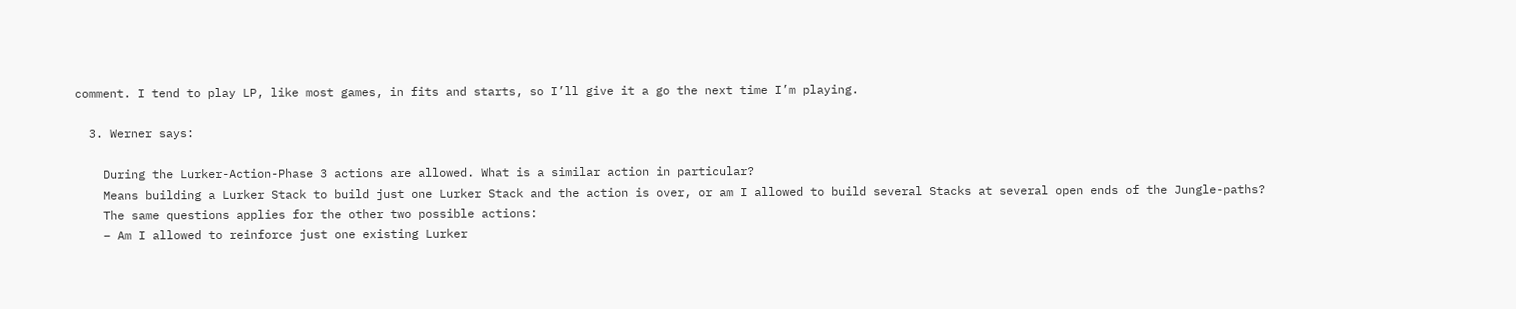comment. I tend to play LP, like most games, in fits and starts, so I’ll give it a go the next time I’m playing.

  3. Werner says:

    During the Lurker-Action-Phase 3 actions are allowed. What is a similar action in particular?
    Means building a Lurker Stack to build just one Lurker Stack and the action is over, or am I allowed to build several Stacks at several open ends of the Jungle-paths?
    The same questions applies for the other two possible actions:
    – Am I allowed to reinforce just one existing Lurker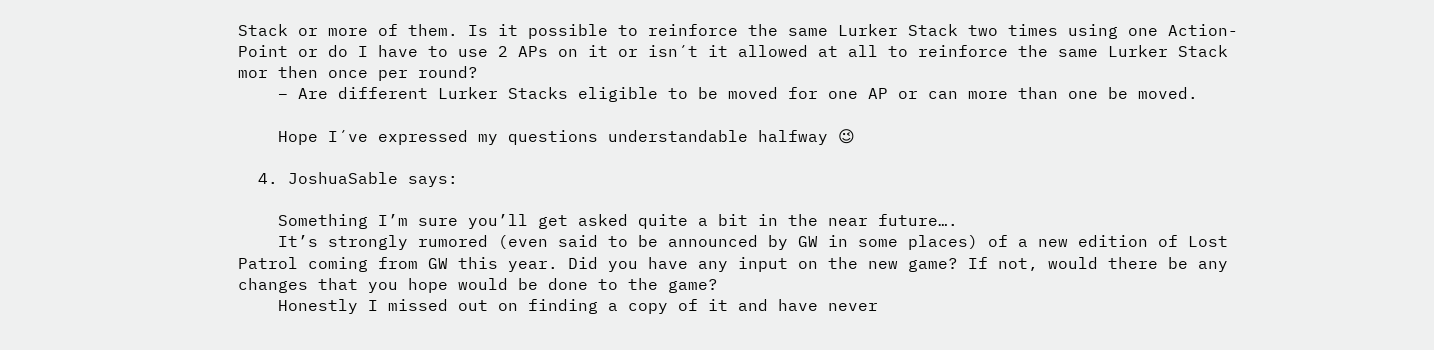Stack or more of them. Is it possible to reinforce the same Lurker Stack two times using one Action-Point or do I have to use 2 APs on it or isn´t it allowed at all to reinforce the same Lurker Stack mor then once per round?
    – Are different Lurker Stacks eligible to be moved for one AP or can more than one be moved.

    Hope I´ve expressed my questions understandable halfway 😉

  4. JoshuaSable says:

    Something I’m sure you’ll get asked quite a bit in the near future….
    It’s strongly rumored (even said to be announced by GW in some places) of a new edition of Lost Patrol coming from GW this year. Did you have any input on the new game? If not, would there be any changes that you hope would be done to the game?
    Honestly I missed out on finding a copy of it and have never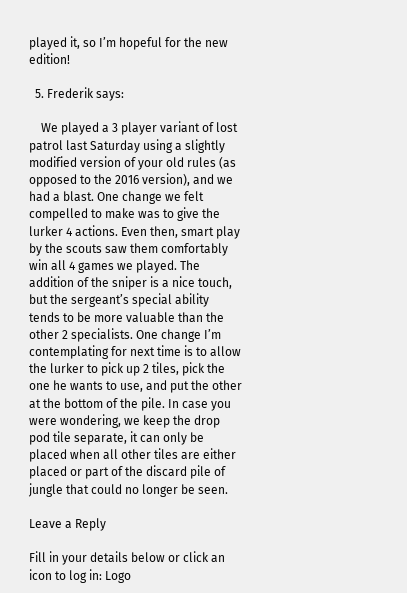played it, so I’m hopeful for the new edition!

  5. Frederik says:

    We played a 3 player variant of lost patrol last Saturday using a slightly modified version of your old rules (as opposed to the 2016 version), and we had a blast. One change we felt compelled to make was to give the lurker 4 actions. Even then, smart play by the scouts saw them comfortably win all 4 games we played. The addition of the sniper is a nice touch, but the sergeant’s special ability tends to be more valuable than the other 2 specialists. One change I’m contemplating for next time is to allow the lurker to pick up 2 tiles, pick the one he wants to use, and put the other at the bottom of the pile. In case you were wondering, we keep the drop pod tile separate, it can only be placed when all other tiles are either placed or part of the discard pile of jungle that could no longer be seen.

Leave a Reply

Fill in your details below or click an icon to log in: Logo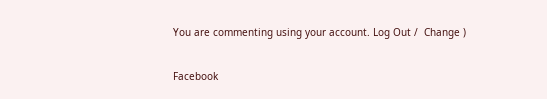You are commenting using your account. Log Out /  Change )

Facebook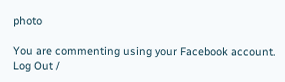photo

You are commenting using your Facebook account. Log Out /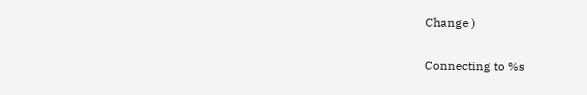Change )

Connecting to %s